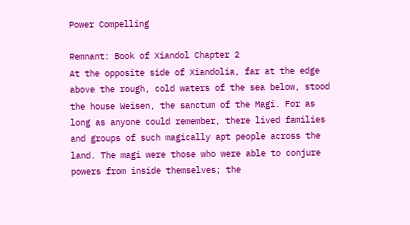Power Compelling

Remnant: Book of Xiandol Chapter 2
At the opposite side of Xiandolia, far at the edge above the rough, cold waters of the sea below, stood the house Weisen, the sanctum of the Magi. For as long as anyone could remember, there lived families and groups of such magically apt people across the land. The magi were those who were able to conjure powers from inside themselves; the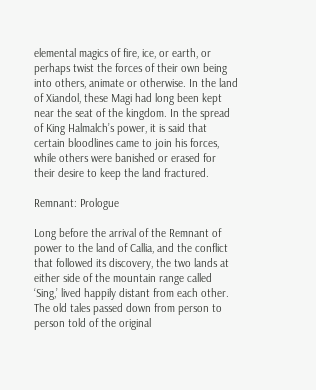elemental magics of fire, ice, or earth, or perhaps twist the forces of their own being into others, animate or otherwise. In the land of Xiandol, these Magi had long been kept near the seat of the kingdom. In the spread of King Halmalch’s power, it is said that certain bloodlines came to join his forces, while others were banished or erased for their desire to keep the land fractured.

Remnant: Prologue

Long before the arrival of the Remnant of power to the land of Callia, and the conflict that followed its discovery, the two lands at either side of the mountain range called ‘Sing,’ lived happily distant from each other. The old tales passed down from person to person told of the original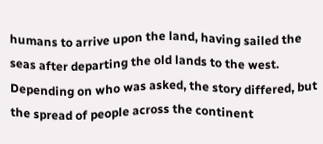humans to arrive upon the land, having sailed the seas after departing the old lands to the west. Depending on who was asked, the story differed, but the spread of people across the continent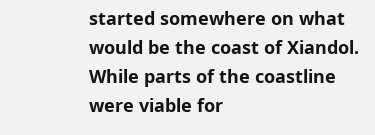started somewhere on what would be the coast of Xiandol. While parts of the coastline were viable for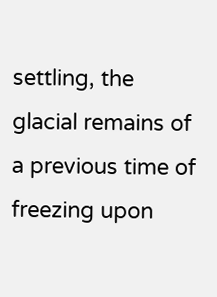settling, the glacial remains of a previous time of freezing upon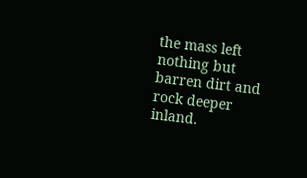the mass left nothing but barren dirt and rock deeper inland.